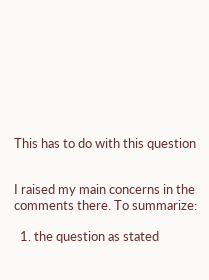This has to do with this question


I raised my main concerns in the comments there. To summarize:

  1. the question as stated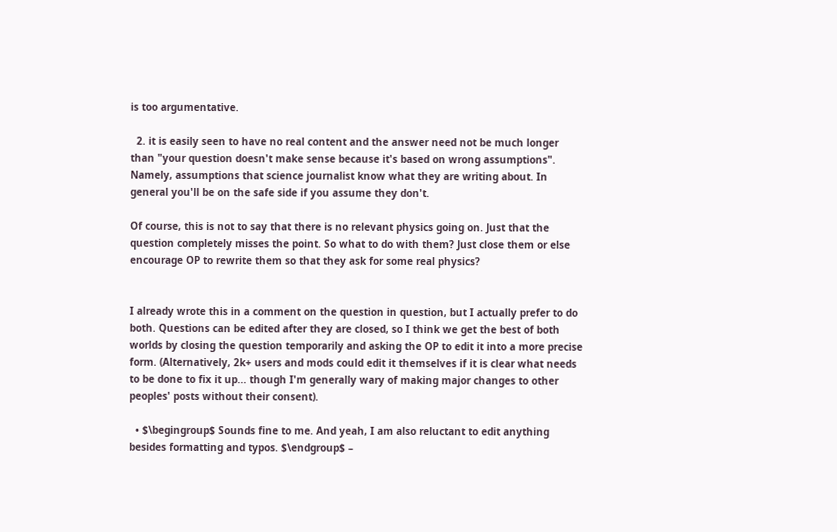is too argumentative.

  2. it is easily seen to have no real content and the answer need not be much longer than "your question doesn't make sense because it's based on wrong assumptions". Namely, assumptions that science journalist know what they are writing about. In general you'll be on the safe side if you assume they don't.

Of course, this is not to say that there is no relevant physics going on. Just that the question completely misses the point. So what to do with them? Just close them or else encourage OP to rewrite them so that they ask for some real physics?


I already wrote this in a comment on the question in question, but I actually prefer to do both. Questions can be edited after they are closed, so I think we get the best of both worlds by closing the question temporarily and asking the OP to edit it into a more precise form. (Alternatively, 2k+ users and mods could edit it themselves if it is clear what needs to be done to fix it up... though I'm generally wary of making major changes to other peoples' posts without their consent).

  • $\begingroup$ Sounds fine to me. And yeah, I am also reluctant to edit anything besides formatting and typos. $\endgroup$ –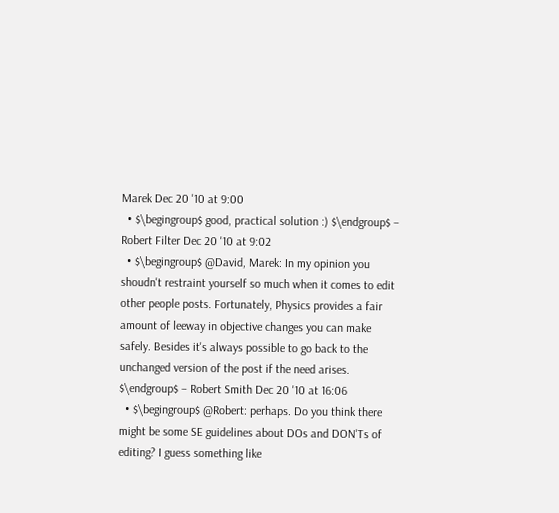Marek Dec 20 '10 at 9:00
  • $\begingroup$ good, practical solution :) $\endgroup$ – Robert Filter Dec 20 '10 at 9:02
  • $\begingroup$ @David, Marek: In my opinion you shoudn't restraint yourself so much when it comes to edit other people posts. Fortunately, Physics provides a fair amount of leeway in objective changes you can make safely. Besides it's always possible to go back to the unchanged version of the post if the need arises. $\endgroup$ – Robert Smith Dec 20 '10 at 16:06
  • $\begingroup$ @Robert: perhaps. Do you think there might be some SE guidelines about DOs and DON'Ts of editing? I guess something like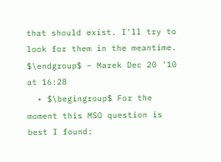that should exist. I'll try to look for them in the meantime. $\endgroup$ – Marek Dec 20 '10 at 16:28
  • $\begingroup$ For the moment this MSO question is best I found: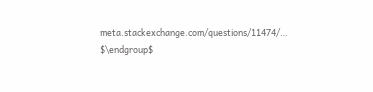meta.stackexchange.com/questions/11474/… $\endgroup$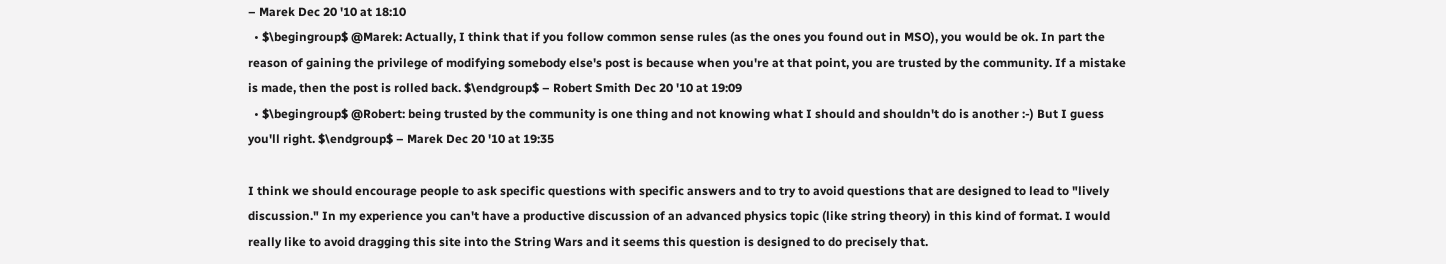– Marek Dec 20 '10 at 18:10
  • $\begingroup$ @Marek: Actually, I think that if you follow common sense rules (as the ones you found out in MSO), you would be ok. In part the reason of gaining the privilege of modifying somebody else's post is because when you're at that point, you are trusted by the community. If a mistake is made, then the post is rolled back. $\endgroup$ – Robert Smith Dec 20 '10 at 19:09
  • $\begingroup$ @Robert: being trusted by the community is one thing and not knowing what I should and shouldn't do is another :-) But I guess you'll right. $\endgroup$ – Marek Dec 20 '10 at 19:35

I think we should encourage people to ask specific questions with specific answers and to try to avoid questions that are designed to lead to "lively discussion." In my experience you can't have a productive discussion of an advanced physics topic (like string theory) in this kind of format. I would really like to avoid dragging this site into the String Wars and it seems this question is designed to do precisely that.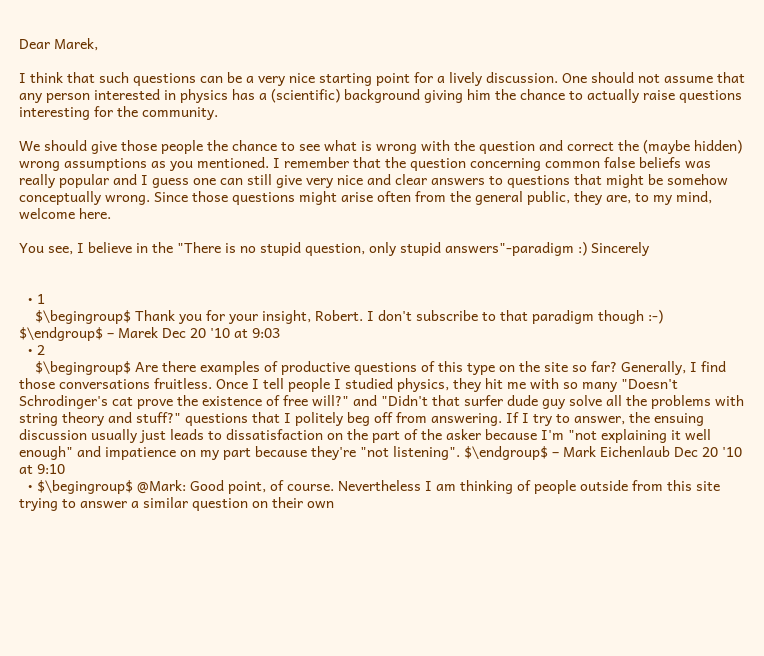Dear Marek,

I think that such questions can be a very nice starting point for a lively discussion. One should not assume that any person interested in physics has a (scientific) background giving him the chance to actually raise questions interesting for the community.

We should give those people the chance to see what is wrong with the question and correct the (maybe hidden) wrong assumptions as you mentioned. I remember that the question concerning common false beliefs was really popular and I guess one can still give very nice and clear answers to questions that might be somehow conceptually wrong. Since those questions might arise often from the general public, they are, to my mind, welcome here.

You see, I believe in the "There is no stupid question, only stupid answers"-paradigm :) Sincerely


  • 1
    $\begingroup$ Thank you for your insight, Robert. I don't subscribe to that paradigm though :-) $\endgroup$ – Marek Dec 20 '10 at 9:03
  • 2
    $\begingroup$ Are there examples of productive questions of this type on the site so far? Generally, I find those conversations fruitless. Once I tell people I studied physics, they hit me with so many "Doesn't Schrodinger's cat prove the existence of free will?" and "Didn't that surfer dude guy solve all the problems with string theory and stuff?" questions that I politely beg off from answering. If I try to answer, the ensuing discussion usually just leads to dissatisfaction on the part of the asker because I'm "not explaining it well enough" and impatience on my part because they're "not listening". $\endgroup$ – Mark Eichenlaub Dec 20 '10 at 9:10
  • $\begingroup$ @Mark: Good point, of course. Nevertheless I am thinking of people outside from this site trying to answer a similar question on their own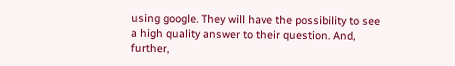using google. They will have the possibility to see a high quality answer to their question. And, further,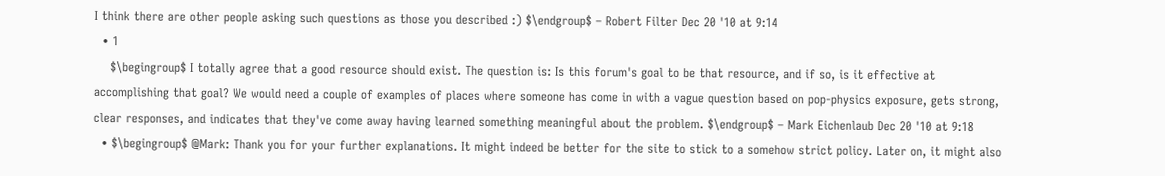I think there are other people asking such questions as those you described :) $\endgroup$ – Robert Filter Dec 20 '10 at 9:14
  • 1
    $\begingroup$ I totally agree that a good resource should exist. The question is: Is this forum's goal to be that resource, and if so, is it effective at accomplishing that goal? We would need a couple of examples of places where someone has come in with a vague question based on pop-physics exposure, gets strong, clear responses, and indicates that they've come away having learned something meaningful about the problem. $\endgroup$ – Mark Eichenlaub Dec 20 '10 at 9:18
  • $\begingroup$ @Mark: Thank you for your further explanations. It might indeed be better for the site to stick to a somehow strict policy. Later on, it might also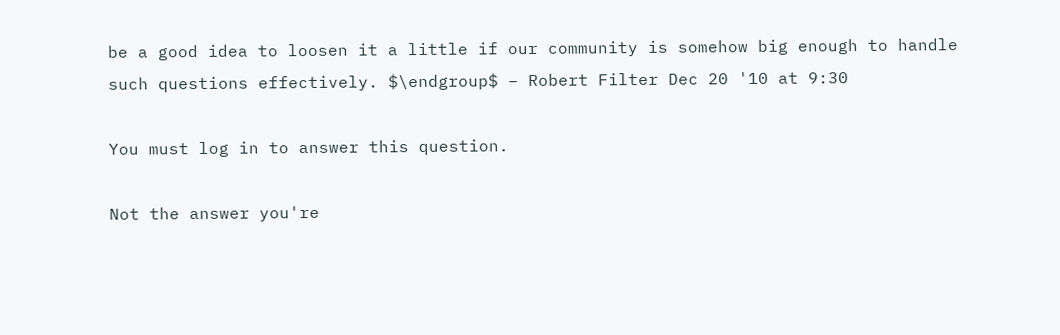be a good idea to loosen it a little if our community is somehow big enough to handle such questions effectively. $\endgroup$ – Robert Filter Dec 20 '10 at 9:30

You must log in to answer this question.

Not the answer you're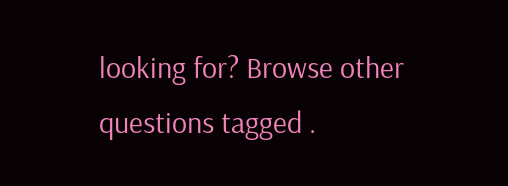looking for? Browse other questions tagged .